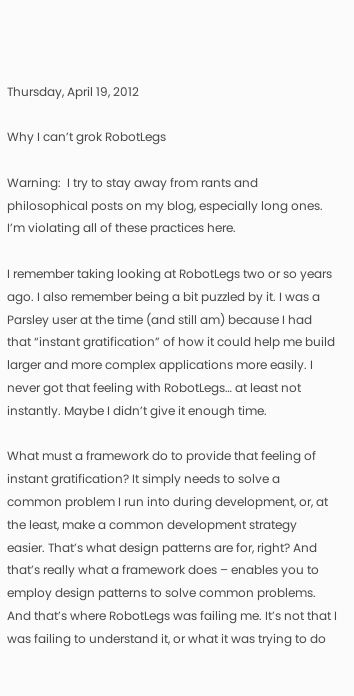Thursday, April 19, 2012

Why I can’t grok RobotLegs

Warning:  I try to stay away from rants and philosophical posts on my blog, especially long ones. I’m violating all of these practices here.

I remember taking looking at RobotLegs two or so years ago. I also remember being a bit puzzled by it. I was a Parsley user at the time (and still am) because I had that “instant gratification” of how it could help me build larger and more complex applications more easily. I never got that feeling with RobotLegs… at least not instantly. Maybe I didn’t give it enough time.

What must a framework do to provide that feeling of instant gratification? It simply needs to solve a common problem I run into during development, or, at the least, make a common development strategy easier. That’s what design patterns are for, right? And that’s really what a framework does – enables you to employ design patterns to solve common problems. And that’s where RobotLegs was failing me. It’s not that I was failing to understand it, or what it was trying to do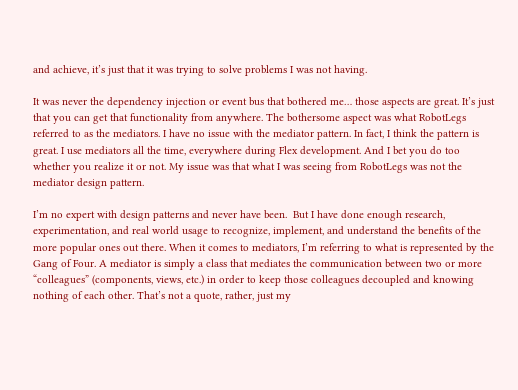and achieve, it’s just that it was trying to solve problems I was not having.

It was never the dependency injection or event bus that bothered me… those aspects are great. It’s just that you can get that functionality from anywhere. The bothersome aspect was what RobotLegs referred to as the mediators. I have no issue with the mediator pattern. In fact, I think the pattern is great. I use mediators all the time, everywhere during Flex development. And I bet you do too whether you realize it or not. My issue was that what I was seeing from RobotLegs was not the mediator design pattern.

I’m no expert with design patterns and never have been.  But I have done enough research, experimentation, and real world usage to recognize, implement, and understand the benefits of the more popular ones out there. When it comes to mediators, I’m referring to what is represented by the Gang of Four. A mediator is simply a class that mediates the communication between two or more “colleagues” (components, views, etc.) in order to keep those colleagues decoupled and knowing nothing of each other. That’s not a quote, rather, just my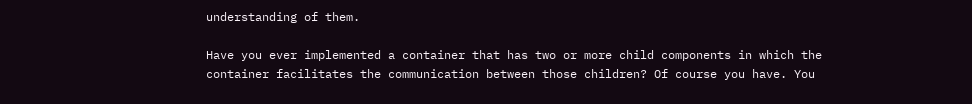understanding of them.

Have you ever implemented a container that has two or more child components in which the container facilitates the communication between those children? Of course you have. You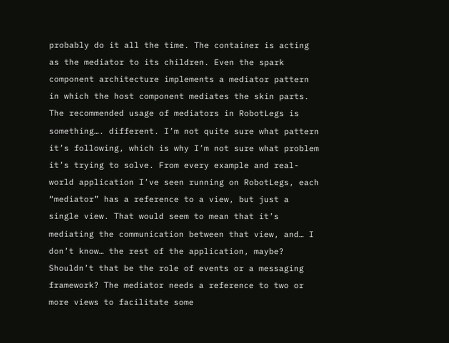probably do it all the time. The container is acting as the mediator to its children. Even the spark component architecture implements a mediator pattern in which the host component mediates the skin parts.
The recommended usage of mediators in RobotLegs is something…. different. I’m not quite sure what pattern it’s following, which is why I’m not sure what problem it’s trying to solve. From every example and real-world application I’ve seen running on RobotLegs, each “mediator” has a reference to a view, but just a single view. That would seem to mean that it’s mediating the communication between that view, and… I don’t know… the rest of the application, maybe? Shouldn’t that be the role of events or a messaging framework? The mediator needs a reference to two or more views to facilitate some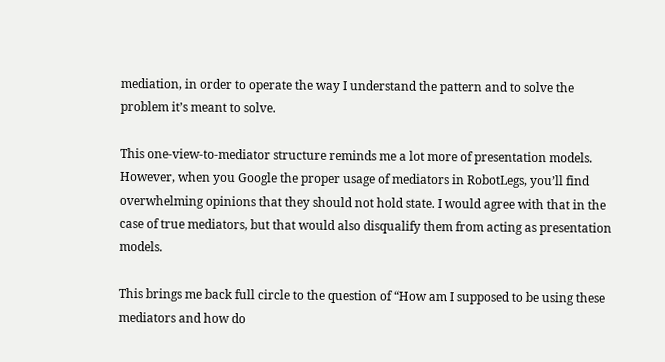mediation, in order to operate the way I understand the pattern and to solve the problem it’s meant to solve.

This one-view-to-mediator structure reminds me a lot more of presentation models. However, when you Google the proper usage of mediators in RobotLegs, you’ll find overwhelming opinions that they should not hold state. I would agree with that in the case of true mediators, but that would also disqualify them from acting as presentation models.

This brings me back full circle to the question of “How am I supposed to be using these mediators and how do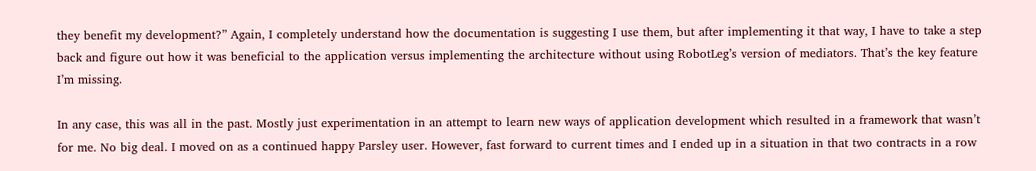they benefit my development?” Again, I completely understand how the documentation is suggesting I use them, but after implementing it that way, I have to take a step back and figure out how it was beneficial to the application versus implementing the architecture without using RobotLeg’s version of mediators. That’s the key feature I’m missing.

In any case, this was all in the past. Mostly just experimentation in an attempt to learn new ways of application development which resulted in a framework that wasn’t for me. No big deal. I moved on as a continued happy Parsley user. However, fast forward to current times and I ended up in a situation in that two contracts in a row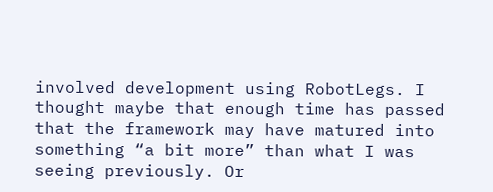involved development using RobotLegs. I thought maybe that enough time has passed that the framework may have matured into something “a bit more” than what I was seeing previously. Or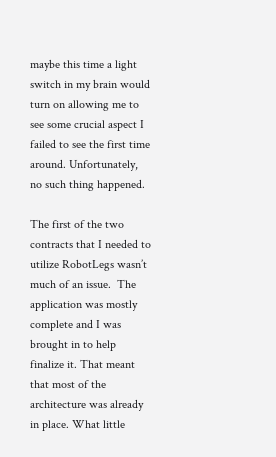maybe this time a light switch in my brain would turn on allowing me to see some crucial aspect I failed to see the first time around. Unfortunately, no such thing happened.

The first of the two contracts that I needed to utilize RobotLegs wasn’t much of an issue.  The application was mostly complete and I was brought in to help finalize it. That meant that most of the architecture was already in place. What little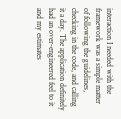interaction I needed with the framework was a simple matter of following the guidelines, checking in the code, and calling it a day. The application definitely had an over-engineered feel to it and my estimates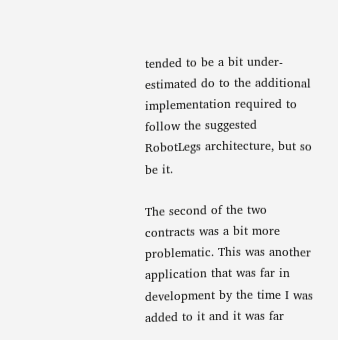tended to be a bit under-estimated do to the additional implementation required to follow the suggested RobotLegs architecture, but so be it.

The second of the two contracts was a bit more problematic. This was another application that was far in development by the time I was added to it and it was far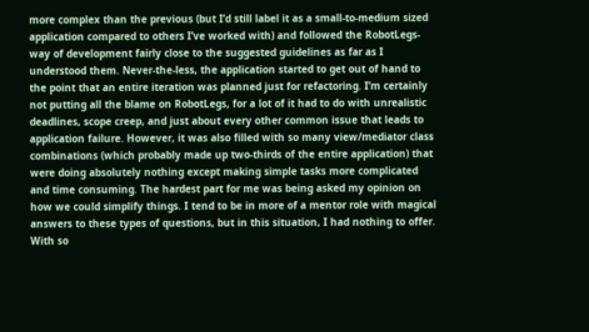more complex than the previous (but I’d still label it as a small-to-medium sized application compared to others I’ve worked with) and followed the RobotLegs-way of development fairly close to the suggested guidelines as far as I understood them. Never-the-less, the application started to get out of hand to the point that an entire iteration was planned just for refactoring. I’m certainly not putting all the blame on RobotLegs, for a lot of it had to do with unrealistic deadlines, scope creep, and just about every other common issue that leads to application failure. However, it was also filled with so many view/mediator class combinations (which probably made up two-thirds of the entire application) that were doing absolutely nothing except making simple tasks more complicated and time consuming. The hardest part for me was being asked my opinion on how we could simplify things. I tend to be in more of a mentor role with magical answers to these types of questions, but in this situation, I had nothing to offer. With so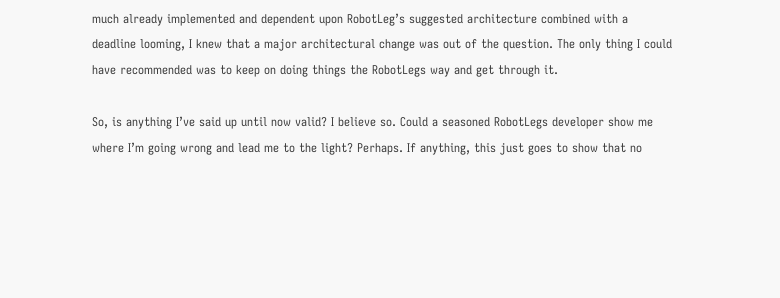much already implemented and dependent upon RobotLeg’s suggested architecture combined with a deadline looming, I knew that a major architectural change was out of the question. The only thing I could have recommended was to keep on doing things the RobotLegs way and get through it.

So, is anything I’ve said up until now valid? I believe so. Could a seasoned RobotLegs developer show me where I’m going wrong and lead me to the light? Perhaps. If anything, this just goes to show that no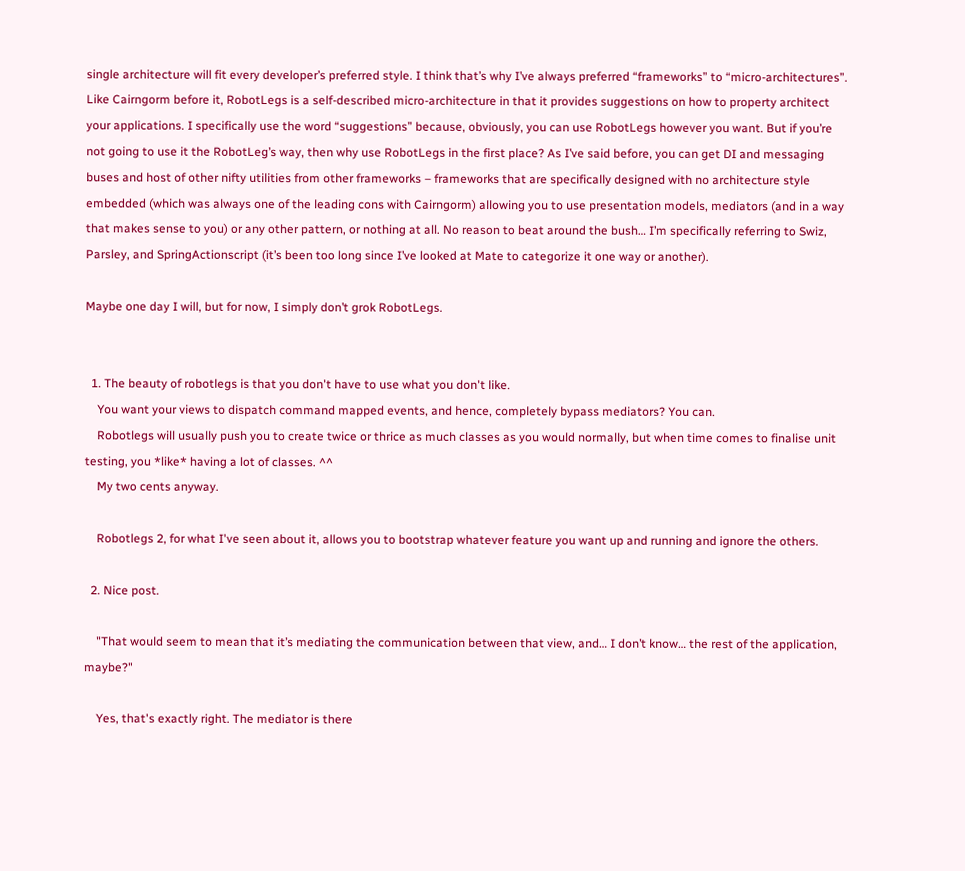single architecture will fit every developer’s preferred style. I think that’s why I’ve always preferred “frameworks” to “micro-architectures”. Like Cairngorm before it, RobotLegs is a self-described micro-architecture in that it provides suggestions on how to property architect your applications. I specifically use the word “suggestions” because, obviously, you can use RobotLegs however you want. But if you’re not going to use it the RobotLeg’s way, then why use RobotLegs in the first place? As I’ve said before, you can get DI and messaging buses and host of other nifty utilities from other frameworks – frameworks that are specifically designed with no architecture style embedded (which was always one of the leading cons with Cairngorm) allowing you to use presentation models, mediators (and in a way that makes sense to you) or any other pattern, or nothing at all. No reason to beat around the bush… I’m specifically referring to Swiz, Parsley, and SpringActionscript (it’s been too long since I’ve looked at Mate to categorize it one way or another).

Maybe one day I will, but for now, I simply don’t grok RobotLegs.


  1. The beauty of robotlegs is that you don't have to use what you don't like.
    You want your views to dispatch command mapped events, and hence, completely bypass mediators? You can.
    Robotlegs will usually push you to create twice or thrice as much classes as you would normally, but when time comes to finalise unit testing, you *like* having a lot of classes. ^^
    My two cents anyway.

    Robotlegs 2, for what I've seen about it, allows you to bootstrap whatever feature you want up and running and ignore the others.

  2. Nice post.

    "That would seem to mean that it’s mediating the communication between that view, and… I don’t know… the rest of the application, maybe?"

    Yes, that's exactly right. The mediator is there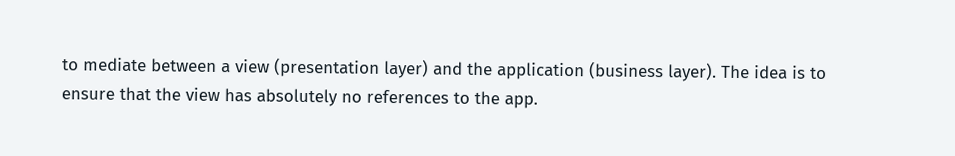to mediate between a view (presentation layer) and the application (business layer). The idea is to ensure that the view has absolutely no references to the app.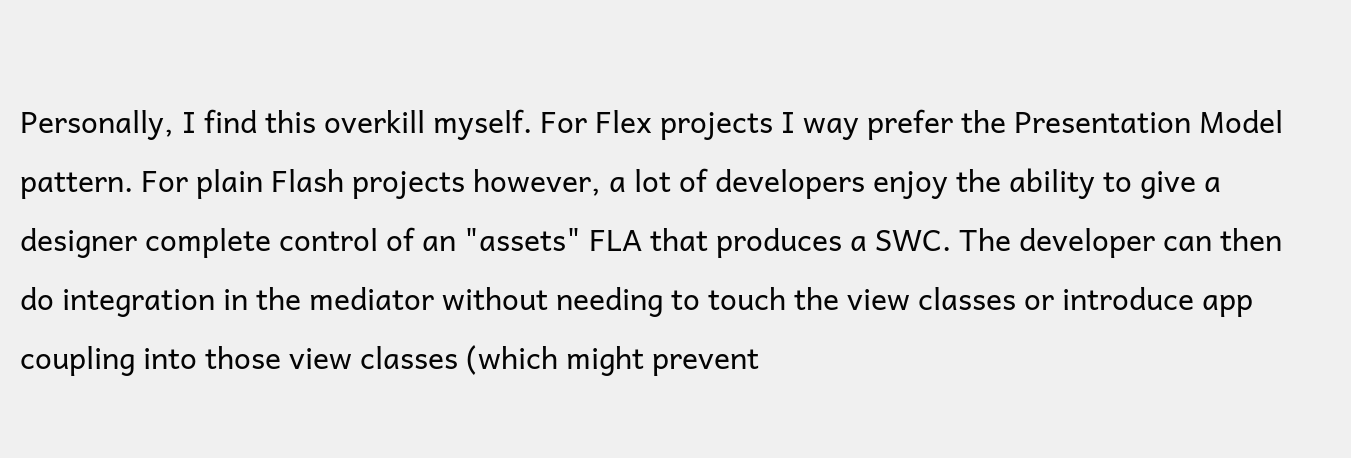Personally, I find this overkill myself. For Flex projects I way prefer the Presentation Model pattern. For plain Flash projects however, a lot of developers enjoy the ability to give a designer complete control of an "assets" FLA that produces a SWC. The developer can then do integration in the mediator without needing to touch the view classes or introduce app coupling into those view classes (which might prevent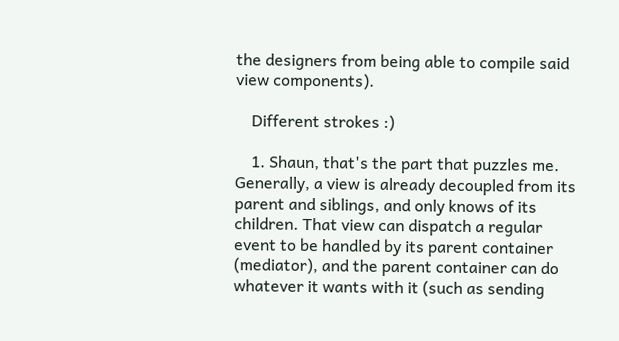the designers from being able to compile said view components).

    Different strokes :)

    1. Shaun, that's the part that puzzles me. Generally, a view is already decoupled from its parent and siblings, and only knows of its children. That view can dispatch a regular event to be handled by its parent container (mediator), and the parent container can do whatever it wants with it (such as sending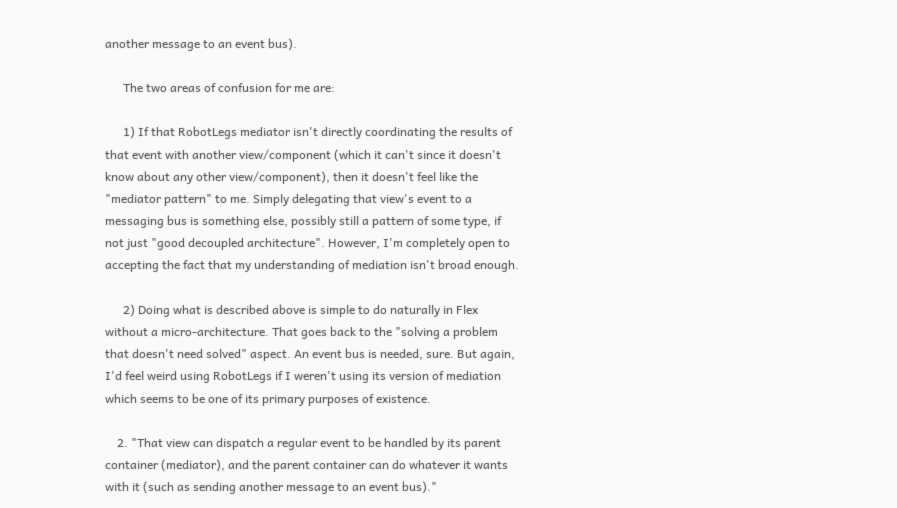another message to an event bus).

      The two areas of confusion for me are:

      1) If that RobotLegs mediator isn't directly coordinating the results of that event with another view/component (which it can't since it doesn't know about any other view/component), then it doesn't feel like the "mediator pattern" to me. Simply delegating that view's event to a messaging bus is something else, possibly still a pattern of some type, if not just "good decoupled architecture". However, I'm completely open to accepting the fact that my understanding of mediation isn't broad enough.

      2) Doing what is described above is simple to do naturally in Flex without a micro-architecture. That goes back to the "solving a problem that doesn't need solved" aspect. An event bus is needed, sure. But again, I'd feel weird using RobotLegs if I weren't using its version of mediation which seems to be one of its primary purposes of existence.

    2. "That view can dispatch a regular event to be handled by its parent container (mediator), and the parent container can do whatever it wants with it (such as sending another message to an event bus)."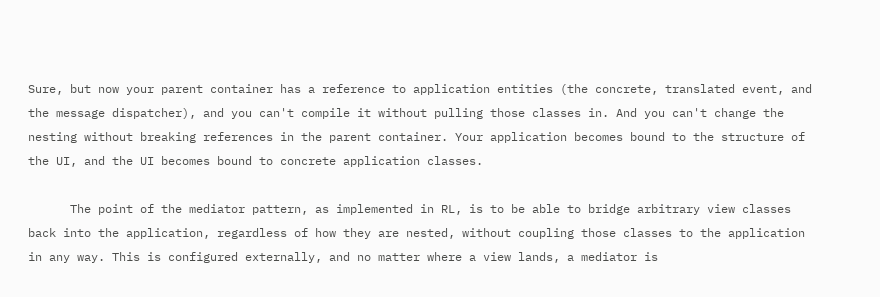Sure, but now your parent container has a reference to application entities (the concrete, translated event, and the message dispatcher), and you can't compile it without pulling those classes in. And you can't change the nesting without breaking references in the parent container. Your application becomes bound to the structure of the UI, and the UI becomes bound to concrete application classes.

      The point of the mediator pattern, as implemented in RL, is to be able to bridge arbitrary view classes back into the application, regardless of how they are nested, without coupling those classes to the application in any way. This is configured externally, and no matter where a view lands, a mediator is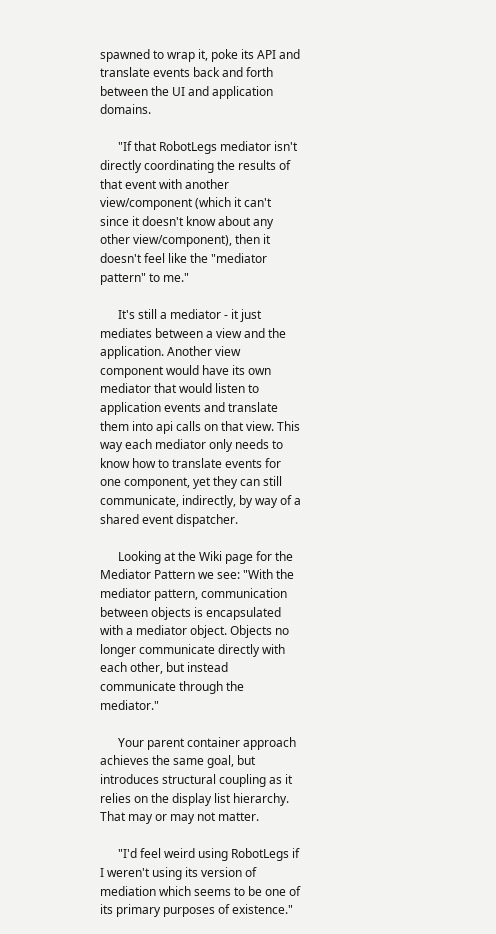spawned to wrap it, poke its API and translate events back and forth between the UI and application domains.

      "If that RobotLegs mediator isn't directly coordinating the results of that event with another view/component (which it can't since it doesn't know about any other view/component), then it doesn't feel like the "mediator pattern" to me."

      It's still a mediator - it just mediates between a view and the application. Another view component would have its own mediator that would listen to application events and translate them into api calls on that view. This way each mediator only needs to know how to translate events for one component, yet they can still communicate, indirectly, by way of a shared event dispatcher.

      Looking at the Wiki page for the Mediator Pattern we see: "With the mediator pattern, communication between objects is encapsulated with a mediator object. Objects no longer communicate directly with each other, but instead communicate through the mediator."

      Your parent container approach achieves the same goal, but introduces structural coupling as it relies on the display list hierarchy. That may or may not matter.

      "I'd feel weird using RobotLegs if I weren't using its version of mediation which seems to be one of its primary purposes of existence."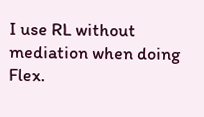I use RL without mediation when doing Flex.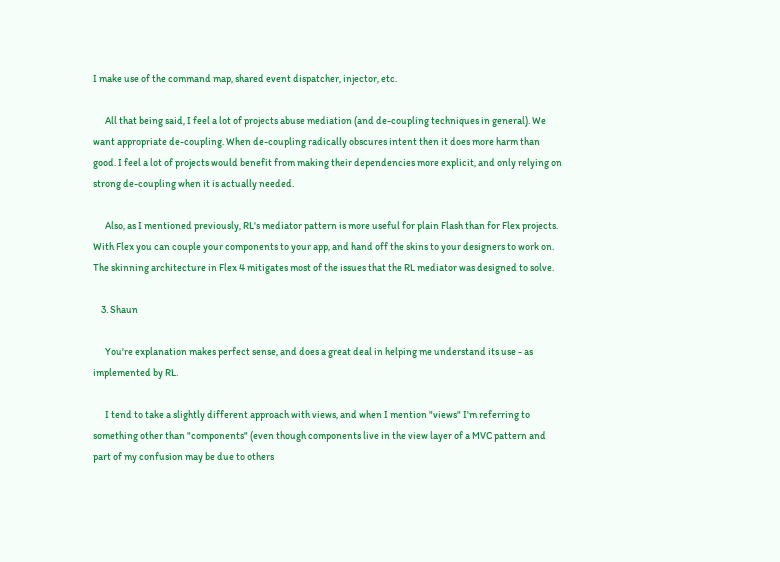I make use of the command map, shared event dispatcher, injector, etc.

      All that being said, I feel a lot of projects abuse mediation (and de-coupling techniques in general). We want appropriate de-coupling. When de-coupling radically obscures intent then it does more harm than good. I feel a lot of projects would benefit from making their dependencies more explicit, and only relying on strong de-coupling when it is actually needed.

      Also, as I mentioned previously, RL's mediator pattern is more useful for plain Flash than for Flex projects. With Flex you can couple your components to your app, and hand off the skins to your designers to work on. The skinning architecture in Flex 4 mitigates most of the issues that the RL mediator was designed to solve.

    3. Shaun

      You're explanation makes perfect sense, and does a great deal in helping me understand its use - as implemented by RL.

      I tend to take a slightly different approach with views, and when I mention "views" I'm referring to something other than "components" (even though components live in the view layer of a MVC pattern and part of my confusion may be due to others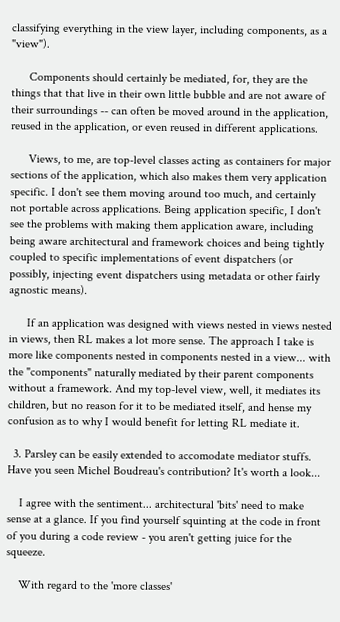classifying everything in the view layer, including components, as a "view").

      Components should certainly be mediated, for, they are the things that that live in their own little bubble and are not aware of their surroundings -- can often be moved around in the application, reused in the application, or even reused in different applications.

      Views, to me, are top-level classes acting as containers for major sections of the application, which also makes them very application specific. I don't see them moving around too much, and certainly not portable across applications. Being application specific, I don't see the problems with making them application aware, including being aware architectural and framework choices and being tightly coupled to specific implementations of event dispatchers (or possibly, injecting event dispatchers using metadata or other fairly agnostic means).

      If an application was designed with views nested in views nested in views, then RL makes a lot more sense. The approach I take is more like components nested in components nested in a view... with the "components" naturally mediated by their parent components without a framework. And my top-level view, well, it mediates its children, but no reason for it to be mediated itself, and hense my confusion as to why I would benefit for letting RL mediate it.

  3. Parsley can be easily extended to accomodate mediator stuffs. Have you seen Michel Boudreau's contribution? It's worth a look...

    I agree with the sentiment... architectural 'bits' need to make sense at a glance. If you find yourself squinting at the code in front of you during a code review - you aren't getting juice for the squeeze.

    With regard to the 'more classes'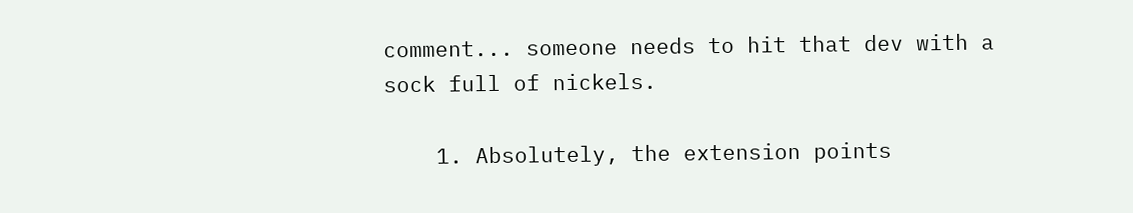comment... someone needs to hit that dev with a sock full of nickels.

    1. Absolutely, the extension points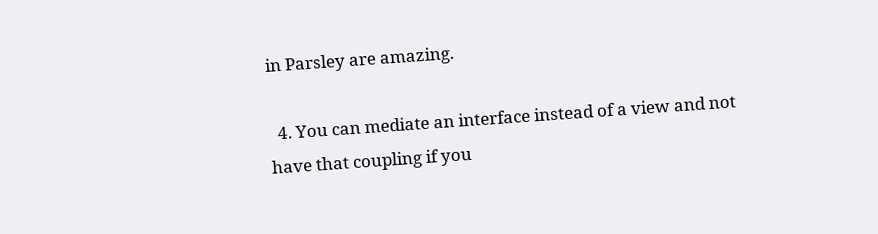in Parsley are amazing.

  4. You can mediate an interface instead of a view and not have that coupling if you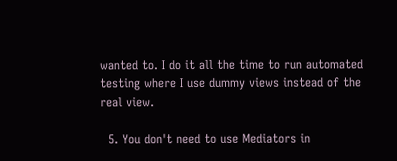wanted to. I do it all the time to run automated testing where I use dummy views instead of the real view.

  5. You don't need to use Mediators in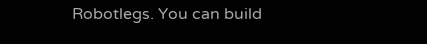Robotlegs. You can build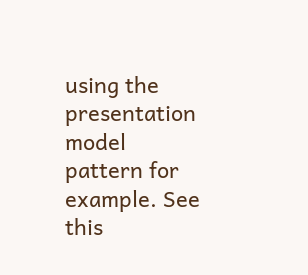using the presentation model pattern for example. See this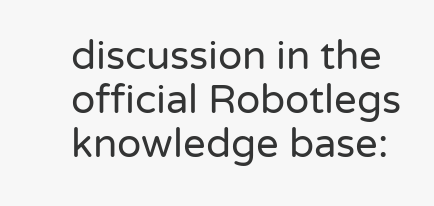discussion in the official Robotlegs knowledge base: